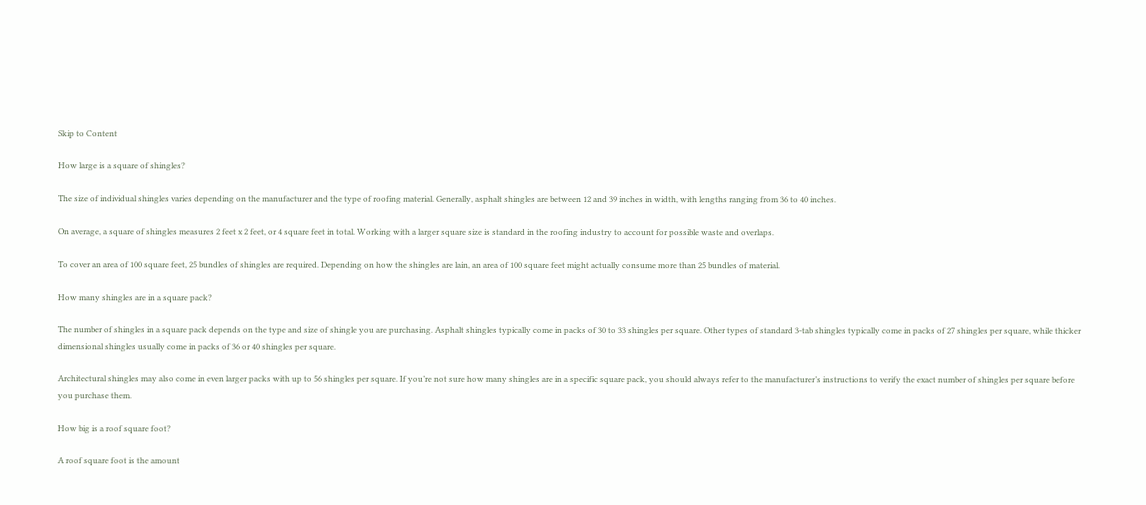Skip to Content

How large is a square of shingles?

The size of individual shingles varies depending on the manufacturer and the type of roofing material. Generally, asphalt shingles are between 12 and 39 inches in width, with lengths ranging from 36 to 40 inches.

On average, a square of shingles measures 2 feet x 2 feet, or 4 square feet in total. Working with a larger square size is standard in the roofing industry to account for possible waste and overlaps.

To cover an area of 100 square feet, 25 bundles of shingles are required. Depending on how the shingles are lain, an area of 100 square feet might actually consume more than 25 bundles of material.

How many shingles are in a square pack?

The number of shingles in a square pack depends on the type and size of shingle you are purchasing. Asphalt shingles typically come in packs of 30 to 33 shingles per square. Other types of standard 3-tab shingles typically come in packs of 27 shingles per square, while thicker dimensional shingles usually come in packs of 36 or 40 shingles per square.

Architectural shingles may also come in even larger packs with up to 56 shingles per square. If you’re not sure how many shingles are in a specific square pack, you should always refer to the manufacturer’s instructions to verify the exact number of shingles per square before you purchase them.

How big is a roof square foot?

A roof square foot is the amount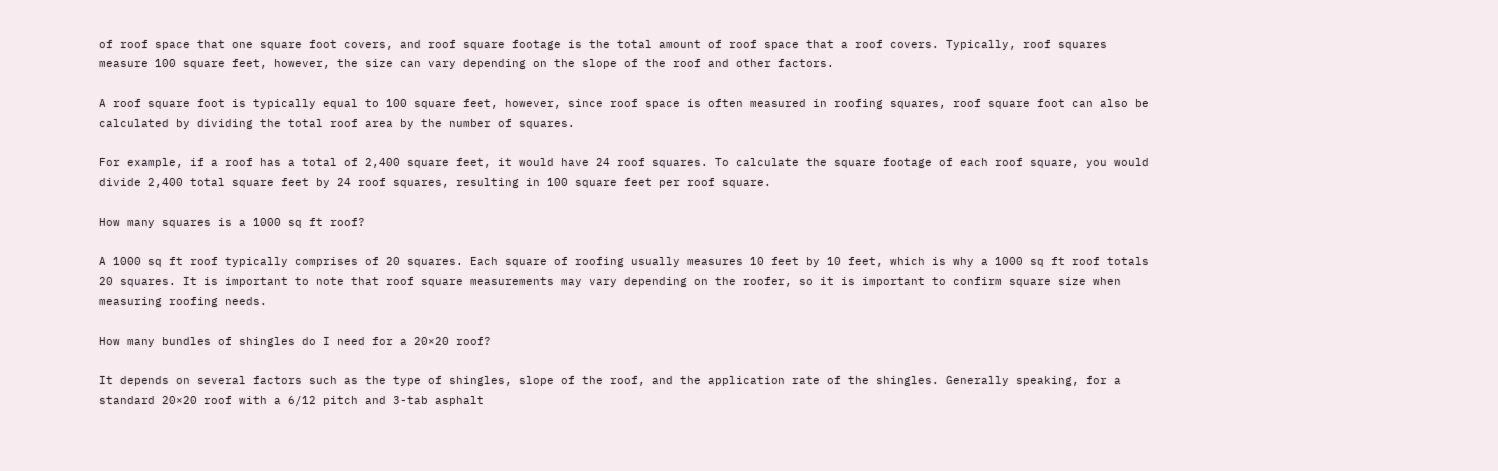of roof space that one square foot covers, and roof square footage is the total amount of roof space that a roof covers. Typically, roof squares measure 100 square feet, however, the size can vary depending on the slope of the roof and other factors.

A roof square foot is typically equal to 100 square feet, however, since roof space is often measured in roofing squares, roof square foot can also be calculated by dividing the total roof area by the number of squares.

For example, if a roof has a total of 2,400 square feet, it would have 24 roof squares. To calculate the square footage of each roof square, you would divide 2,400 total square feet by 24 roof squares, resulting in 100 square feet per roof square.

How many squares is a 1000 sq ft roof?

A 1000 sq ft roof typically comprises of 20 squares. Each square of roofing usually measures 10 feet by 10 feet, which is why a 1000 sq ft roof totals 20 squares. It is important to note that roof square measurements may vary depending on the roofer, so it is important to confirm square size when measuring roofing needs.

How many bundles of shingles do I need for a 20×20 roof?

It depends on several factors such as the type of shingles, slope of the roof, and the application rate of the shingles. Generally speaking, for a standard 20×20 roof with a 6/12 pitch and 3-tab asphalt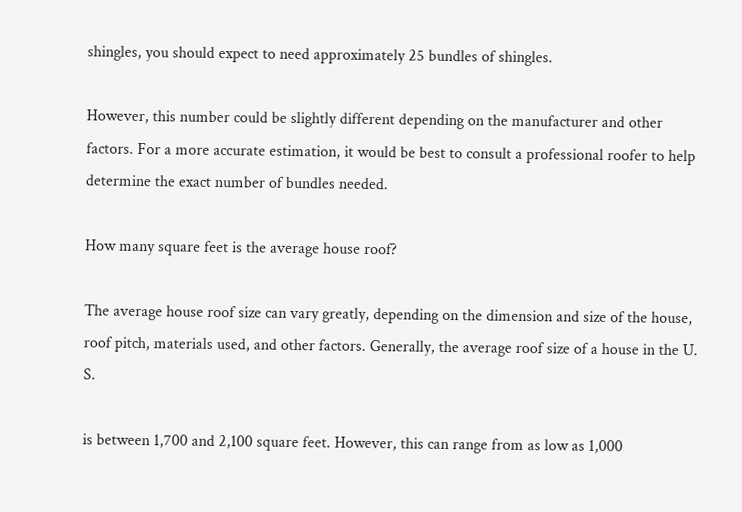shingles, you should expect to need approximately 25 bundles of shingles.

However, this number could be slightly different depending on the manufacturer and other factors. For a more accurate estimation, it would be best to consult a professional roofer to help determine the exact number of bundles needed.

How many square feet is the average house roof?

The average house roof size can vary greatly, depending on the dimension and size of the house, roof pitch, materials used, and other factors. Generally, the average roof size of a house in the U. S.

is between 1,700 and 2,100 square feet. However, this can range from as low as 1,000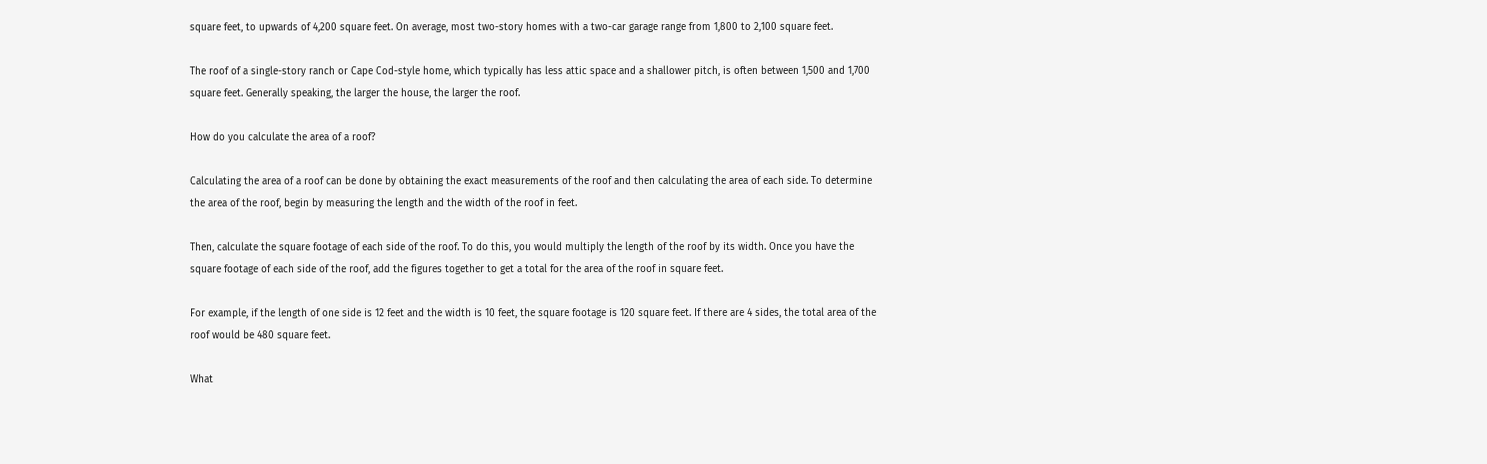square feet, to upwards of 4,200 square feet. On average, most two-story homes with a two-car garage range from 1,800 to 2,100 square feet.

The roof of a single-story ranch or Cape Cod-style home, which typically has less attic space and a shallower pitch, is often between 1,500 and 1,700 square feet. Generally speaking, the larger the house, the larger the roof.

How do you calculate the area of a roof?

Calculating the area of a roof can be done by obtaining the exact measurements of the roof and then calculating the area of each side. To determine the area of the roof, begin by measuring the length and the width of the roof in feet.

Then, calculate the square footage of each side of the roof. To do this, you would multiply the length of the roof by its width. Once you have the square footage of each side of the roof, add the figures together to get a total for the area of the roof in square feet.

For example, if the length of one side is 12 feet and the width is 10 feet, the square footage is 120 square feet. If there are 4 sides, the total area of the roof would be 480 square feet.

What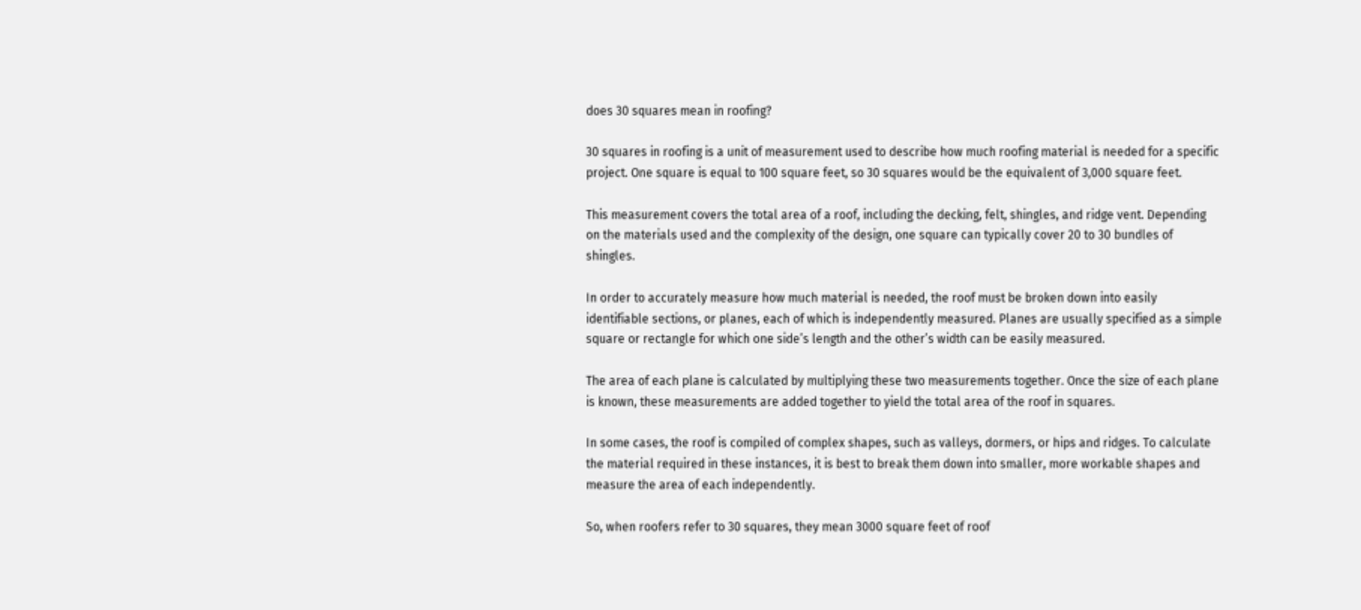does 30 squares mean in roofing?

30 squares in roofing is a unit of measurement used to describe how much roofing material is needed for a specific project. One square is equal to 100 square feet, so 30 squares would be the equivalent of 3,000 square feet.

This measurement covers the total area of a roof, including the decking, felt, shingles, and ridge vent. Depending on the materials used and the complexity of the design, one square can typically cover 20 to 30 bundles of shingles.

In order to accurately measure how much material is needed, the roof must be broken down into easily identifiable sections, or planes, each of which is independently measured. Planes are usually specified as a simple square or rectangle for which one side’s length and the other’s width can be easily measured.

The area of each plane is calculated by multiplying these two measurements together. Once the size of each plane is known, these measurements are added together to yield the total area of the roof in squares.

In some cases, the roof is compiled of complex shapes, such as valleys, dormers, or hips and ridges. To calculate the material required in these instances, it is best to break them down into smaller, more workable shapes and measure the area of each independently.

So, when roofers refer to 30 squares, they mean 3000 square feet of roof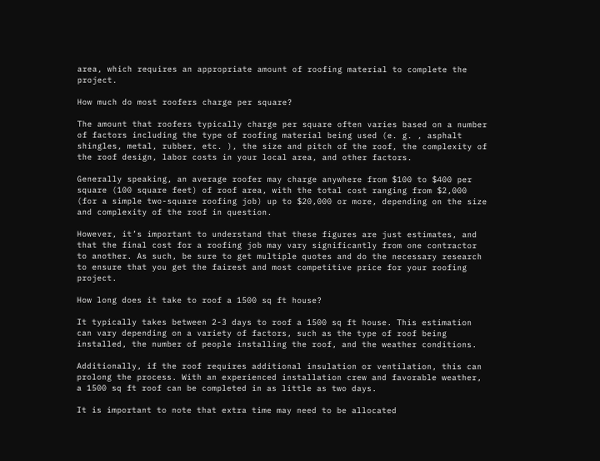area, which requires an appropriate amount of roofing material to complete the project.

How much do most roofers charge per square?

The amount that roofers typically charge per square often varies based on a number of factors including the type of roofing material being used (e. g. , asphalt shingles, metal, rubber, etc. ), the size and pitch of the roof, the complexity of the roof design, labor costs in your local area, and other factors.

Generally speaking, an average roofer may charge anywhere from $100 to $400 per square (100 square feet) of roof area, with the total cost ranging from $2,000 (for a simple two-square roofing job) up to $20,000 or more, depending on the size and complexity of the roof in question.

However, it’s important to understand that these figures are just estimates, and that the final cost for a roofing job may vary significantly from one contractor to another. As such, be sure to get multiple quotes and do the necessary research to ensure that you get the fairest and most competitive price for your roofing project.

How long does it take to roof a 1500 sq ft house?

It typically takes between 2-3 days to roof a 1500 sq ft house. This estimation can vary depending on a variety of factors, such as the type of roof being installed, the number of people installing the roof, and the weather conditions.

Additionally, if the roof requires additional insulation or ventilation, this can prolong the process. With an experienced installation crew and favorable weather, a 1500 sq ft roof can be completed in as little as two days.

It is important to note that extra time may need to be allocated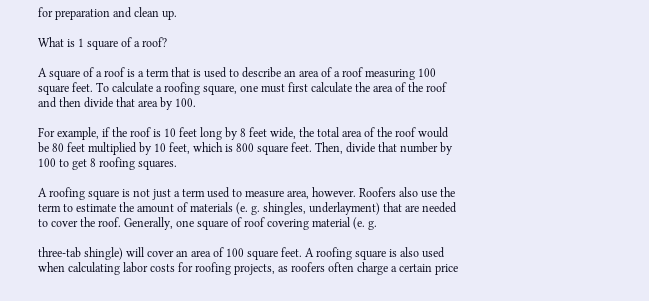for preparation and clean up.

What is 1 square of a roof?

A square of a roof is a term that is used to describe an area of a roof measuring 100 square feet. To calculate a roofing square, one must first calculate the area of the roof and then divide that area by 100.

For example, if the roof is 10 feet long by 8 feet wide, the total area of the roof would be 80 feet multiplied by 10 feet, which is 800 square feet. Then, divide that number by 100 to get 8 roofing squares.

A roofing square is not just a term used to measure area, however. Roofers also use the term to estimate the amount of materials (e. g. shingles, underlayment) that are needed to cover the roof. Generally, one square of roof covering material (e. g.

three-tab shingle) will cover an area of 100 square feet. A roofing square is also used when calculating labor costs for roofing projects, as roofers often charge a certain price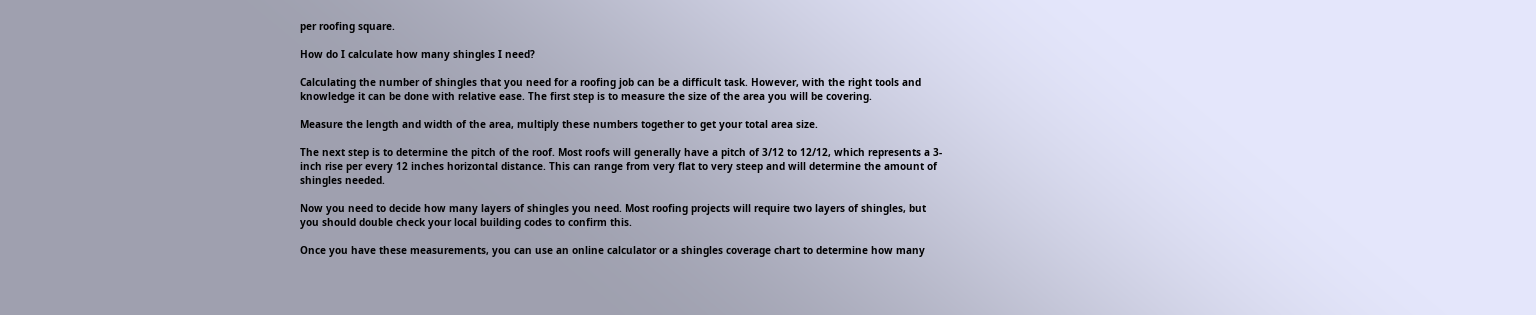per roofing square.

How do I calculate how many shingles I need?

Calculating the number of shingles that you need for a roofing job can be a difficult task. However, with the right tools and knowledge it can be done with relative ease. The first step is to measure the size of the area you will be covering.

Measure the length and width of the area, multiply these numbers together to get your total area size.

The next step is to determine the pitch of the roof. Most roofs will generally have a pitch of 3/12 to 12/12, which represents a 3-inch rise per every 12 inches horizontal distance. This can range from very flat to very steep and will determine the amount of shingles needed.

Now you need to decide how many layers of shingles you need. Most roofing projects will require two layers of shingles, but you should double check your local building codes to confirm this.

Once you have these measurements, you can use an online calculator or a shingles coverage chart to determine how many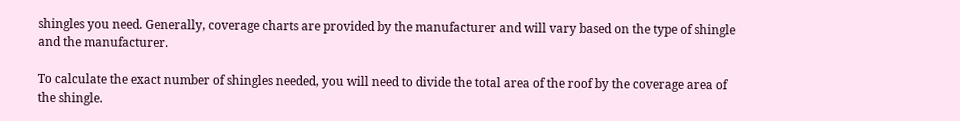shingles you need. Generally, coverage charts are provided by the manufacturer and will vary based on the type of shingle and the manufacturer.

To calculate the exact number of shingles needed, you will need to divide the total area of the roof by the coverage area of the shingle.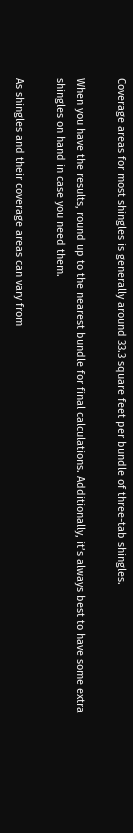Coverage areas for most shingles is generally around 33.3 square feet per bundle of three-tab shingles.

When you have the results, round up to the nearest bundle for final calculations. Additionally, it’s always best to have some extra shingles on hand in case you need them.

As shingles and their coverage areas can vary from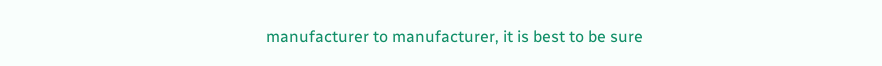manufacturer to manufacturer, it is best to be sure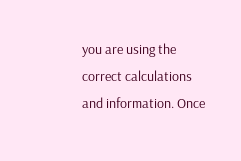you are using the correct calculations and information. Once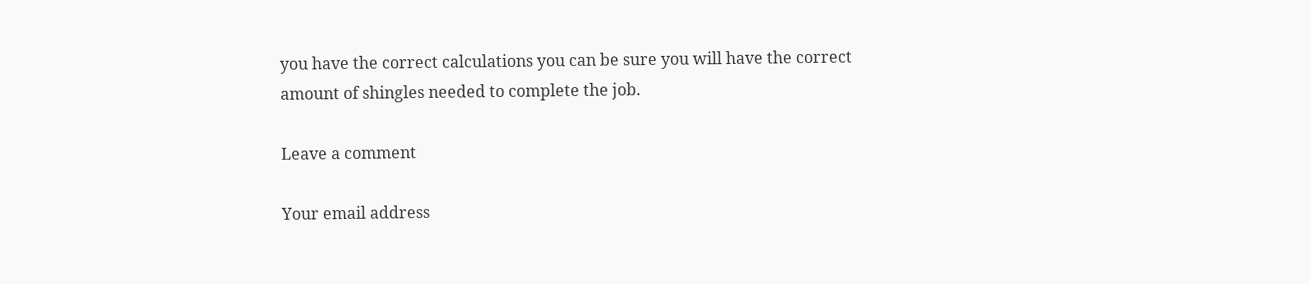you have the correct calculations you can be sure you will have the correct amount of shingles needed to complete the job.

Leave a comment

Your email address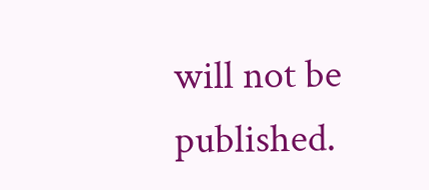will not be published.